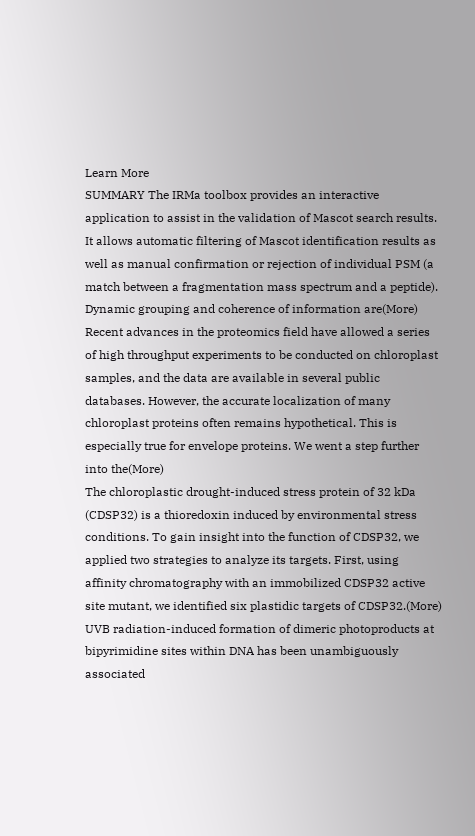Learn More
SUMMARY The IRMa toolbox provides an interactive application to assist in the validation of Mascot search results. It allows automatic filtering of Mascot identification results as well as manual confirmation or rejection of individual PSM (a match between a fragmentation mass spectrum and a peptide). Dynamic grouping and coherence of information are(More)
Recent advances in the proteomics field have allowed a series of high throughput experiments to be conducted on chloroplast samples, and the data are available in several public databases. However, the accurate localization of many chloroplast proteins often remains hypothetical. This is especially true for envelope proteins. We went a step further into the(More)
The chloroplastic drought-induced stress protein of 32 kDa (CDSP32) is a thioredoxin induced by environmental stress conditions. To gain insight into the function of CDSP32, we applied two strategies to analyze its targets. First, using affinity chromatography with an immobilized CDSP32 active site mutant, we identified six plastidic targets of CDSP32.(More)
UVB radiation-induced formation of dimeric photoproducts at bipyrimidine sites within DNA has been unambiguously associated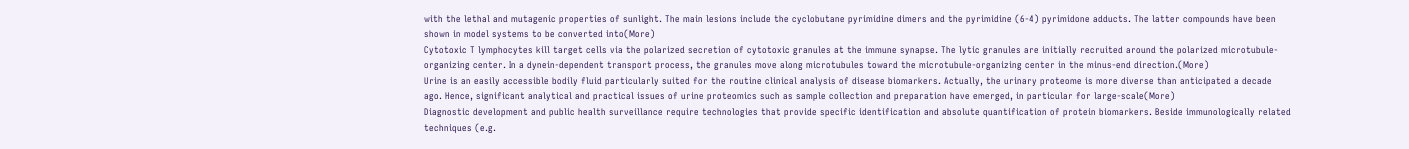with the lethal and mutagenic properties of sunlight. The main lesions include the cyclobutane pyrimidine dimers and the pyrimidine (6-4) pyrimidone adducts. The latter compounds have been shown in model systems to be converted into(More)
Cytotoxic T lymphocytes kill target cells via the polarized secretion of cytotoxic granules at the immune synapse. The lytic granules are initially recruited around the polarized microtubule-organizing center. In a dynein-dependent transport process, the granules move along microtubules toward the microtubule-organizing center in the minus-end direction.(More)
Urine is an easily accessible bodily fluid particularly suited for the routine clinical analysis of disease biomarkers. Actually, the urinary proteome is more diverse than anticipated a decade ago. Hence, significant analytical and practical issues of urine proteomics such as sample collection and preparation have emerged, in particular for large-scale(More)
Diagnostic development and public health surveillance require technologies that provide specific identification and absolute quantification of protein biomarkers. Beside immunologically related techniques (e.g.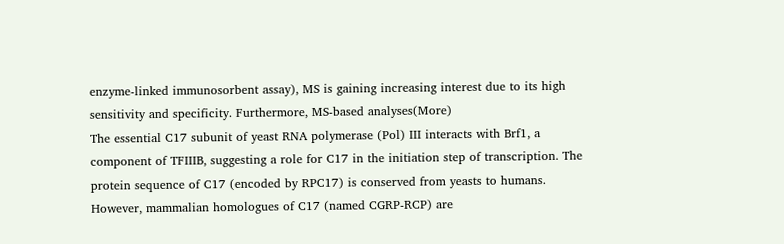enzyme-linked immunosorbent assay), MS is gaining increasing interest due to its high sensitivity and specificity. Furthermore, MS-based analyses(More)
The essential C17 subunit of yeast RNA polymerase (Pol) III interacts with Brf1, a component of TFIIIB, suggesting a role for C17 in the initiation step of transcription. The protein sequence of C17 (encoded by RPC17) is conserved from yeasts to humans. However, mammalian homologues of C17 (named CGRP-RCP) are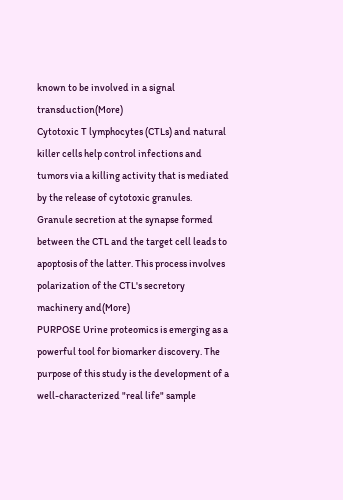known to be involved in a signal transduction(More)
Cytotoxic T lymphocytes (CTLs) and natural killer cells help control infections and tumors via a killing activity that is mediated by the release of cytotoxic granules. Granule secretion at the synapse formed between the CTL and the target cell leads to apoptosis of the latter. This process involves polarization of the CTL's secretory machinery and(More)
PURPOSE Urine proteomics is emerging as a powerful tool for biomarker discovery. The purpose of this study is the development of a well-characterized "real life" sample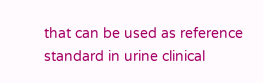that can be used as reference standard in urine clinical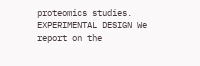proteomics studies. EXPERIMENTAL DESIGN We report on the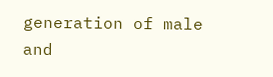generation of male and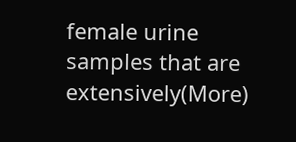female urine samples that are extensively(More)